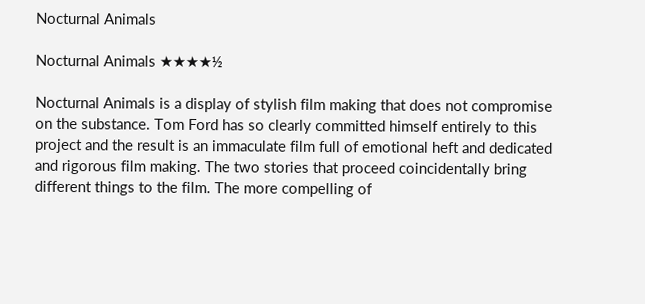Nocturnal Animals

Nocturnal Animals ★★★★½

Nocturnal Animals is a display of stylish film making that does not compromise on the substance. Tom Ford has so clearly committed himself entirely to this project and the result is an immaculate film full of emotional heft and dedicated and rigorous film making. The two stories that proceed coincidentally bring different things to the film. The more compelling of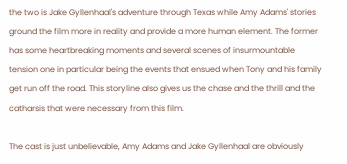the two is Jake Gyllenhaal's adventure through Texas while Amy Adams' stories ground the film more in reality and provide a more human element. The former has some heartbreaking moments and several scenes of insurmountable tension one in particular being the events that ensued when Tony and his family get run off the road. This storyline also gives us the chase and the thrill and the catharsis that were necessary from this film.

The cast is just unbelievable, Amy Adams and Jake Gyllenhaal are obviously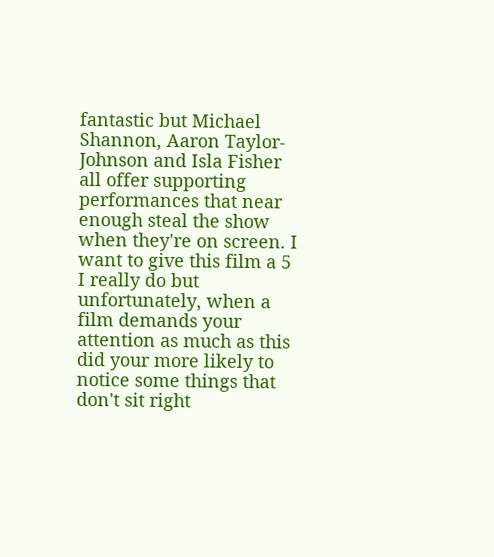fantastic but Michael Shannon, Aaron Taylor-Johnson and Isla Fisher all offer supporting performances that near enough steal the show when they're on screen. I want to give this film a 5 I really do but unfortunately, when a film demands your attention as much as this did your more likely to notice some things that don't sit right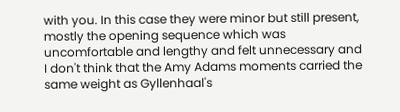with you. In this case they were minor but still present, mostly the opening sequence which was uncomfortable and lengthy and felt unnecessary and I don't think that the Amy Adams moments carried the same weight as Gyllenhaal's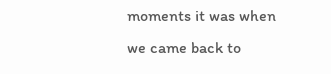moments it was when we came back to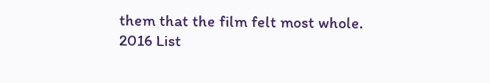them that the film felt most whole.
2016 List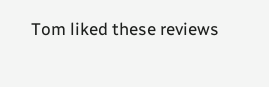Tom liked these reviews